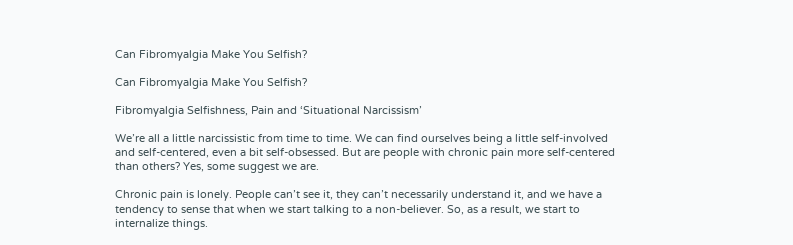Can Fibromyalgia Make You Selfish?

Can Fibromyalgia Make You Selfish?

Fibromyalgia Selfishness, Pain and ‘Situational Narcissism’

We’re all a little narcissistic from time to time. We can find ourselves being a little self-involved and self-centered, even a bit self-obsessed. But are people with chronic pain more self-centered than others? Yes, some suggest we are.

Chronic pain is lonely. People can’t see it, they can’t necessarily understand it, and we have a tendency to sense that when we start talking to a non-believer. So, as a result, we start to internalize things.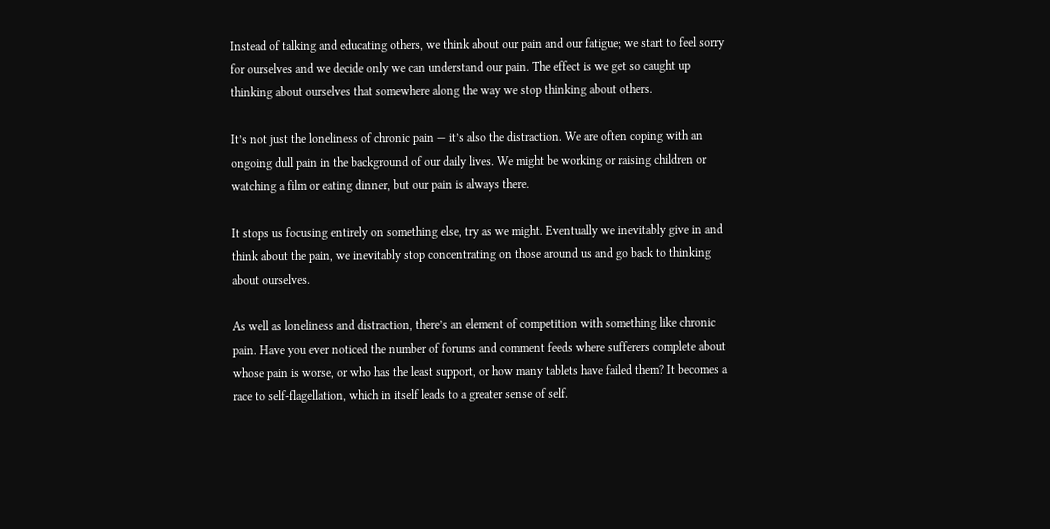Instead of talking and educating others, we think about our pain and our fatigue; we start to feel sorry for ourselves and we decide only we can understand our pain. The effect is we get so caught up thinking about ourselves that somewhere along the way we stop thinking about others.

It’s not just the loneliness of chronic pain — it’s also the distraction. We are often coping with an ongoing dull pain in the background of our daily lives. We might be working or raising children or watching a film or eating dinner, but our pain is always there.

It stops us focusing entirely on something else, try as we might. Eventually we inevitably give in and think about the pain, we inevitably stop concentrating on those around us and go back to thinking about ourselves.

As well as loneliness and distraction, there’s an element of competition with something like chronic pain. Have you ever noticed the number of forums and comment feeds where sufferers complete about whose pain is worse, or who has the least support, or how many tablets have failed them? It becomes a race to self-flagellation, which in itself leads to a greater sense of self.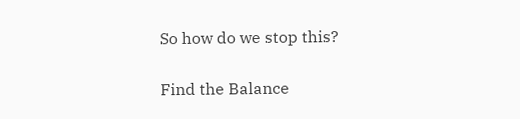So how do we stop this?

Find the Balance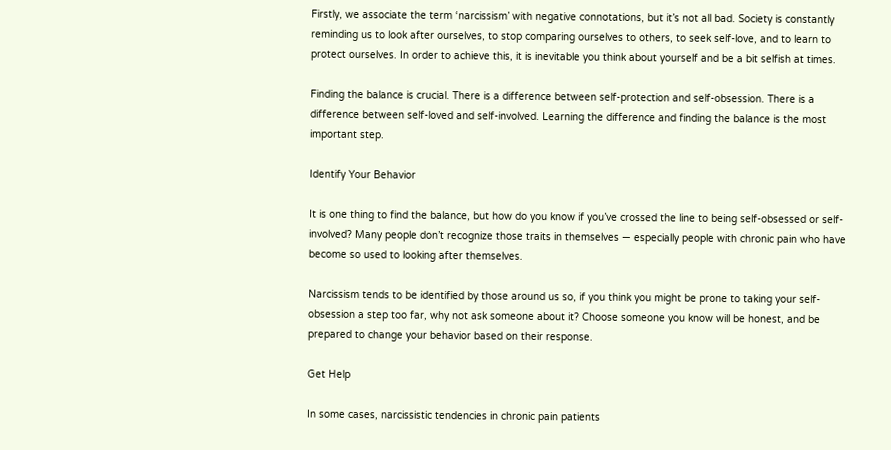Firstly, we associate the term ‘narcissism’ with negative connotations, but it’s not all bad. Society is constantly reminding us to look after ourselves, to stop comparing ourselves to others, to seek self-love, and to learn to protect ourselves. In order to achieve this, it is inevitable you think about yourself and be a bit selfish at times.

Finding the balance is crucial. There is a difference between self-protection and self-obsession. There is a difference between self-loved and self-involved. Learning the difference and finding the balance is the most important step.

Identify Your Behavior

It is one thing to find the balance, but how do you know if you’ve crossed the line to being self-obsessed or self-involved? Many people don’t recognize those traits in themselves — especially people with chronic pain who have become so used to looking after themselves.

Narcissism tends to be identified by those around us so, if you think you might be prone to taking your self-obsession a step too far, why not ask someone about it? Choose someone you know will be honest, and be prepared to change your behavior based on their response.

Get Help

In some cases, narcissistic tendencies in chronic pain patients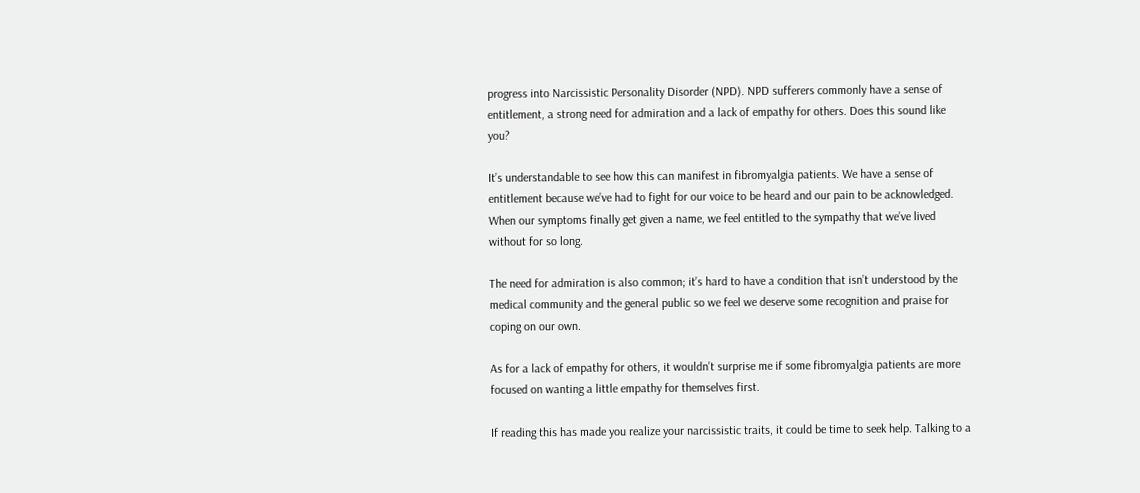progress into Narcissistic Personality Disorder (NPD). NPD sufferers commonly have a sense of entitlement, a strong need for admiration and a lack of empathy for others. Does this sound like you?

It’s understandable to see how this can manifest in fibromyalgia patients. We have a sense of entitlement because we’ve had to fight for our voice to be heard and our pain to be acknowledged. When our symptoms finally get given a name, we feel entitled to the sympathy that we’ve lived without for so long.

The need for admiration is also common; it’s hard to have a condition that isn’t understood by the medical community and the general public so we feel we deserve some recognition and praise for coping on our own.

As for a lack of empathy for others, it wouldn’t surprise me if some fibromyalgia patients are more focused on wanting a little empathy for themselves first.

If reading this has made you realize your narcissistic traits, it could be time to seek help. Talking to a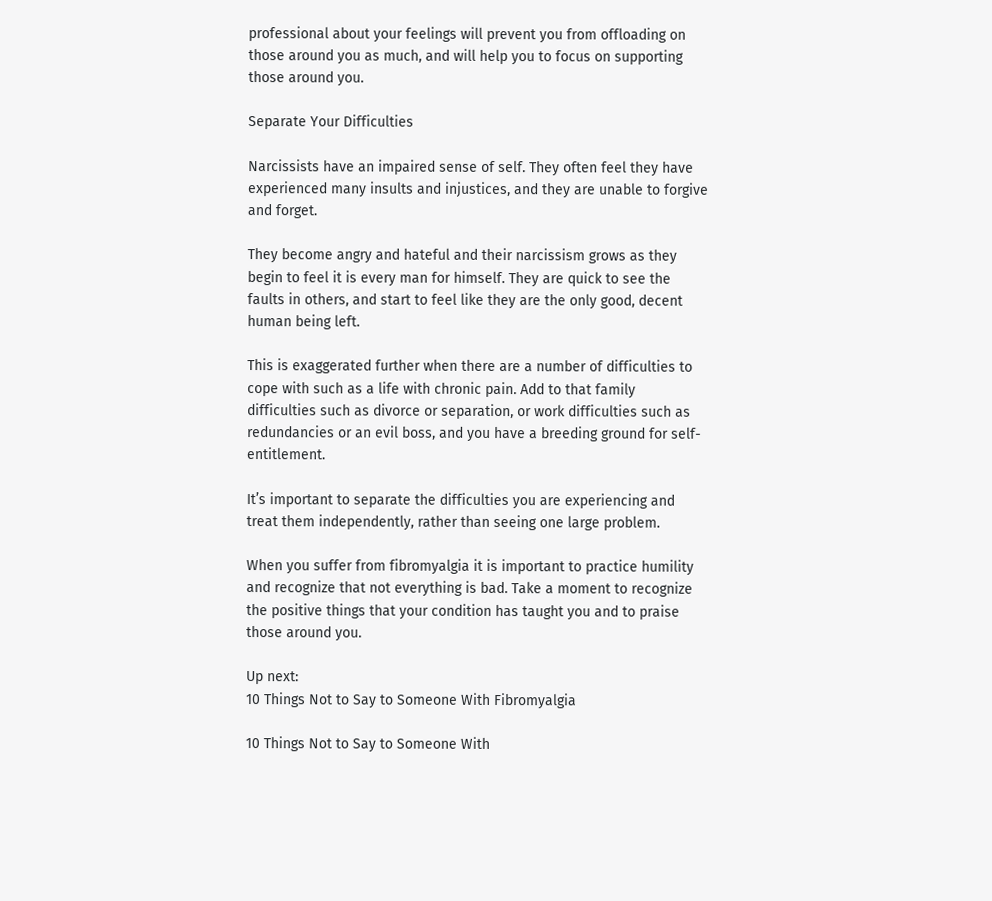professional about your feelings will prevent you from offloading on those around you as much, and will help you to focus on supporting those around you.

Separate Your Difficulties

Narcissists have an impaired sense of self. They often feel they have experienced many insults and injustices, and they are unable to forgive and forget.

They become angry and hateful and their narcissism grows as they begin to feel it is every man for himself. They are quick to see the faults in others, and start to feel like they are the only good, decent human being left.

This is exaggerated further when there are a number of difficulties to cope with such as a life with chronic pain. Add to that family difficulties such as divorce or separation, or work difficulties such as redundancies or an evil boss, and you have a breeding ground for self-entitlement.

It’s important to separate the difficulties you are experiencing and treat them independently, rather than seeing one large problem.

When you suffer from fibromyalgia it is important to practice humility and recognize that not everything is bad. Take a moment to recognize the positive things that your condition has taught you and to praise those around you.

Up next:
10 Things Not to Say to Someone With Fibromyalgia

10 Things Not to Say to Someone With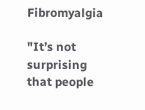Fibromyalgia

"It’s not surprising that people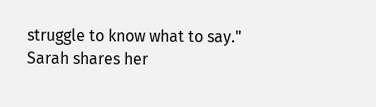struggle to know what to say." Sarah shares her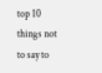top 10 things not to say to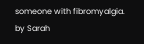someone with fibromyalgia.
by Sarah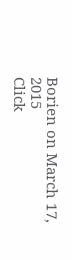Borien on March 17, 2015
Click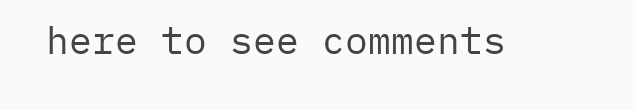here to see comments